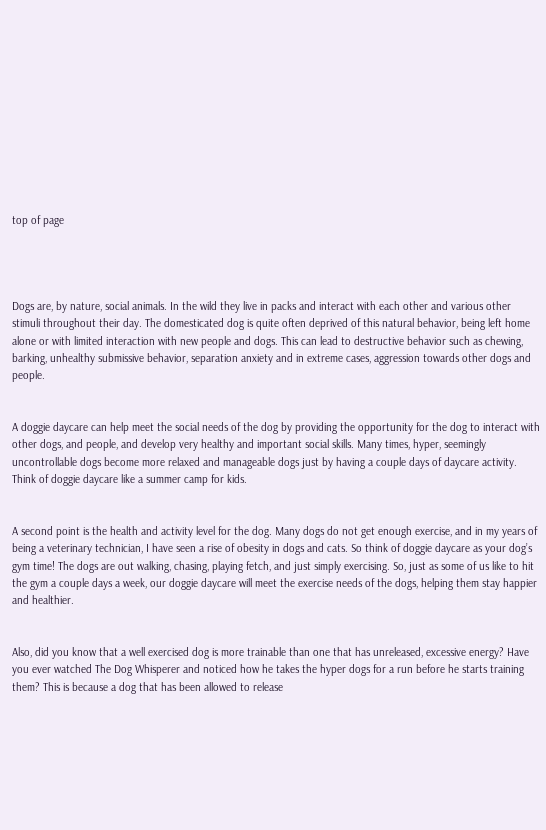top of page




Dogs are, by nature, social animals. In the wild they live in packs and interact with each other and various other stimuli throughout their day. The domesticated dog is quite often deprived of this natural behavior, being left home alone or with limited interaction with new people and dogs. This can lead to destructive behavior such as chewing, barking, unhealthy submissive behavior, separation anxiety and in extreme cases, aggression towards other dogs and people.


A doggie daycare can help meet the social needs of the dog by providing the opportunity for the dog to interact with other dogs, and people, and develop very healthy and important social skills. Many times, hyper, seemingly uncontrollable dogs become more relaxed and manageable dogs just by having a couple days of daycare activity. Think of doggie daycare like a summer camp for kids.


A second point is the health and activity level for the dog. Many dogs do not get enough exercise, and in my years of being a veterinary technician, I have seen a rise of obesity in dogs and cats. So think of doggie daycare as your dog’s gym time! The dogs are out walking, chasing, playing fetch, and just simply exercising. So, just as some of us like to hit the gym a couple days a week, our doggie daycare will meet the exercise needs of the dogs, helping them stay happier and healthier.


Also, did you know that a well exercised dog is more trainable than one that has unreleased, excessive energy? Have you ever watched The Dog Whisperer and noticed how he takes the hyper dogs for a run before he starts training them? This is because a dog that has been allowed to release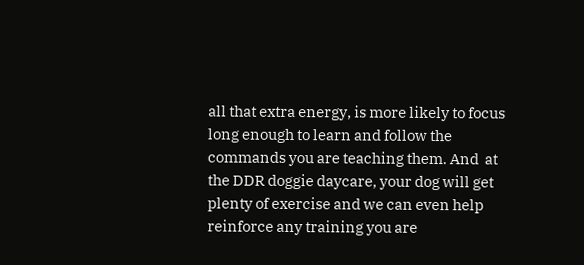all that extra energy, is more likely to focus long enough to learn and follow the commands you are teaching them. And  at the DDR doggie daycare, your dog will get plenty of exercise and we can even help reinforce any training you are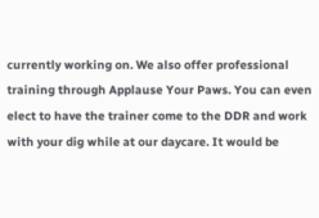currently working on. We also offer professional training through Applause Your Paws. You can even elect to have the trainer come to the DDR and work with your dig while at our daycare. It would be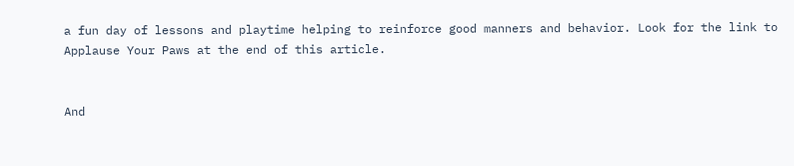a fun day of lessons and playtime helping to reinforce good manners and behavior. Look for the link to Applause Your Paws at the end of this article.


And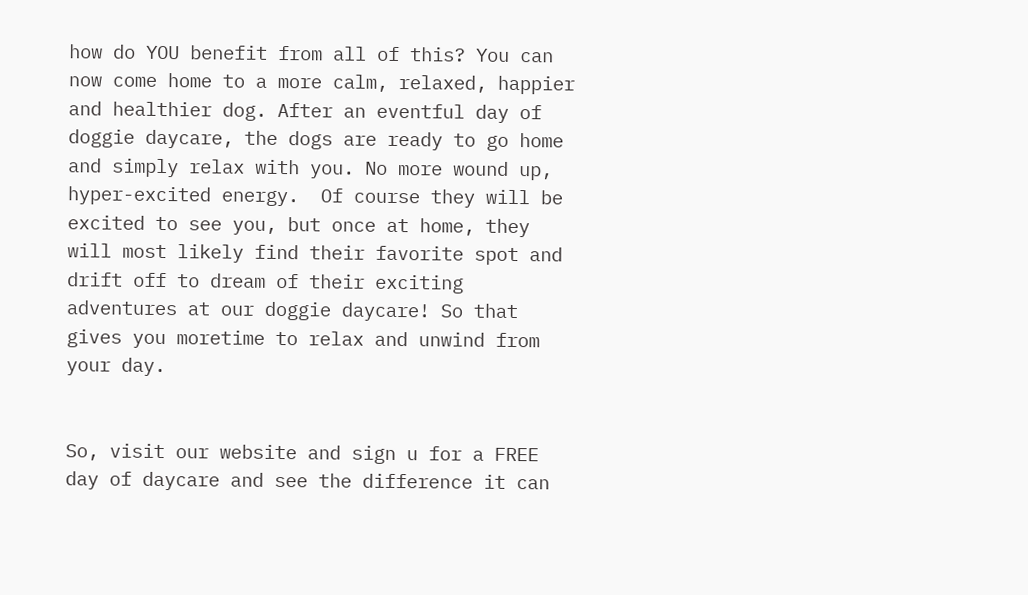how do YOU benefit from all of this? You can now come home to a more calm, relaxed, happier and healthier dog. After an eventful day of doggie daycare, the dogs are ready to go home and simply relax with you. No more wound up, hyper-excited energy.  Of course they will be excited to see you, but once at home, they will most likely find their favorite spot and drift off to dream of their exciting adventures at our doggie daycare! So that gives you moretime to relax and unwind from your day.


So, visit our website and sign u for a FREE day of daycare and see the difference it can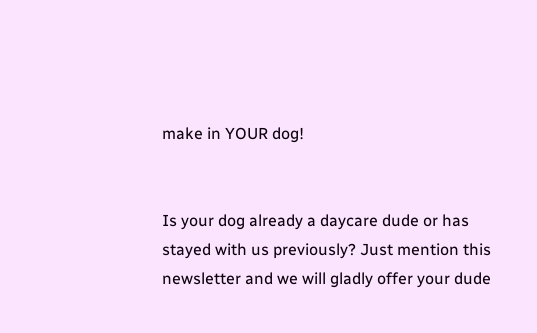make in YOUR dog!


Is your dog already a daycare dude or has stayed with us previously? Just mention this newsletter and we will gladly offer your dude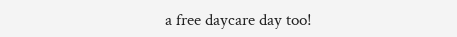a free daycare day too!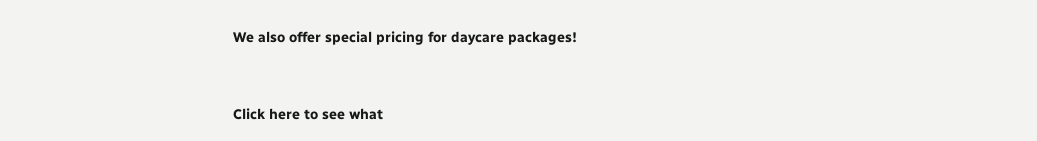We also offer special pricing for daycare packages!


Click here to see what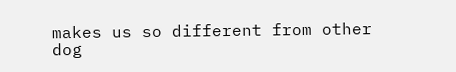makes us so different from other dog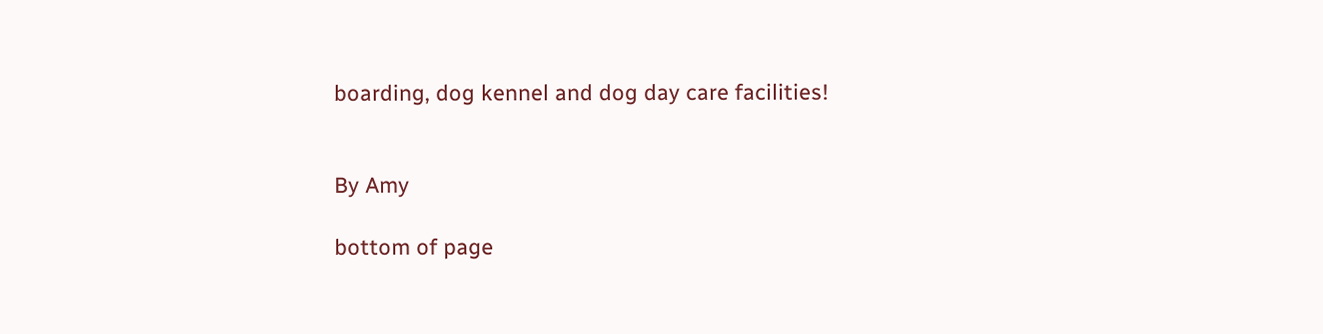boarding, dog kennel and dog day care facilities!


By Amy

bottom of page